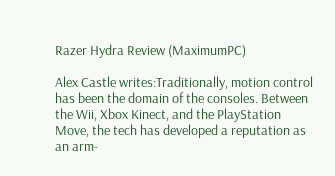Razer Hydra Review (MaximumPC)

Alex Castle writes:Traditionally, motion control has been the domain of the consoles. Between the Wii, Xbox Kinect, and the PlayStation Move, the tech has developed a reputation as an arm-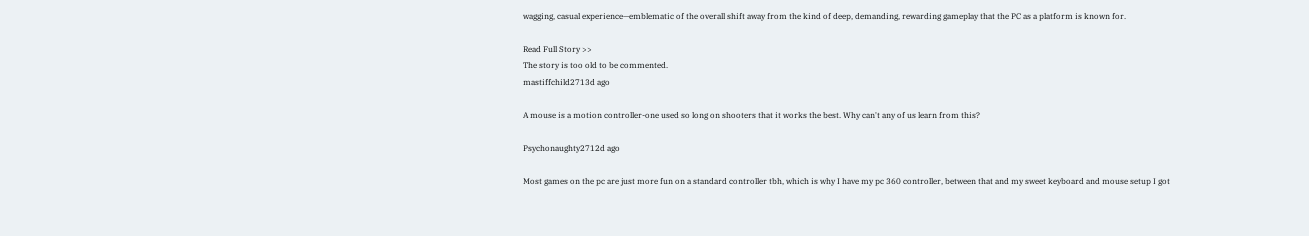wagging, casual experience—emblematic of the overall shift away from the kind of deep, demanding, rewarding gameplay that the PC as a platform is known for.

Read Full Story >>
The story is too old to be commented.
mastiffchild2713d ago

A mouse is a motion controller-one used so long on shooters that it works the best. Why can't any of us learn from this?

Psychonaughty2712d ago

Most games on the pc are just more fun on a standard controller tbh, which is why I have my pc 360 controller, between that and my sweet keyboard and mouse setup I got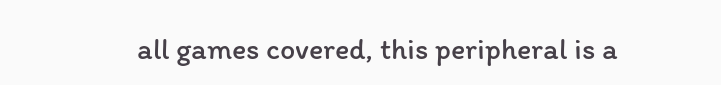all games covered, this peripheral is a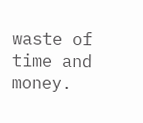waste of time and money.